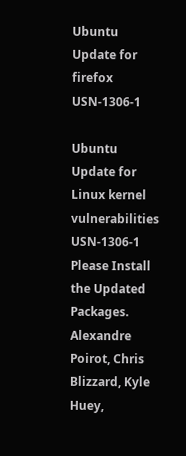Ubuntu Update for firefox USN-1306-1

Ubuntu Update for Linux kernel vulnerabilities USN-1306-1
Please Install the Updated Packages.
Alexandre Poirot, Chris Blizzard, Kyle Huey,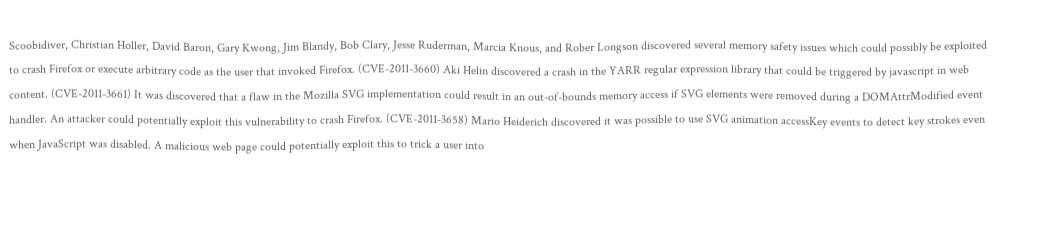Scoobidiver, Christian Holler, David Baron, Gary Kwong, Jim Blandy, Bob Clary, Jesse Ruderman, Marcia Knous, and Rober Longson discovered several memory safety issues which could possibly be exploited to crash Firefox or execute arbitrary code as the user that invoked Firefox. (CVE-2011-3660) Aki Helin discovered a crash in the YARR regular expression library that could be triggered by javascript in web content. (CVE-2011-3661) It was discovered that a flaw in the Mozilla SVG implementation could result in an out-of-bounds memory access if SVG elements were removed during a DOMAttrModified event handler. An attacker could potentially exploit this vulnerability to crash Firefox. (CVE-2011-3658) Mario Heiderich discovered it was possible to use SVG animation accessKey events to detect key strokes even when JavaScript was disabled. A malicious web page could potentially exploit this to trick a user into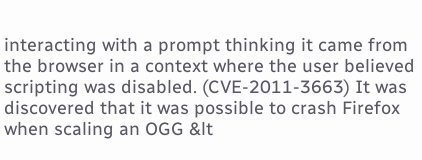interacting with a prompt thinking it came from the browser in a context where the user believed scripting was disabled. (CVE-2011-3663) It was discovered that it was possible to crash Firefox when scaling an OGG &lt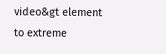video&gt element to extreme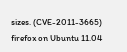sizes. (CVE-2011-3665)
firefox on Ubuntu 11.04